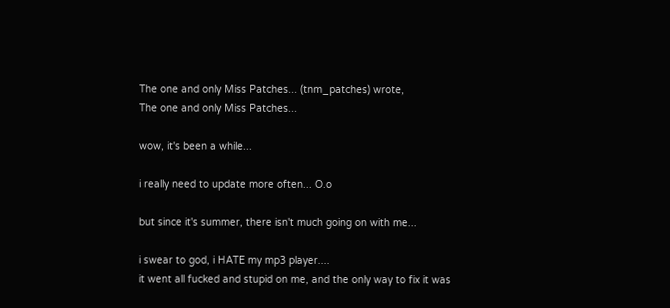The one and only Miss Patches... (tnm_patches) wrote,
The one and only Miss Patches...

wow, it's been a while...

i really need to update more often... O.o

but since it's summer, there isn't much going on with me...

i swear to god, i HATE my mp3 player....
it went all fucked and stupid on me, and the only way to fix it was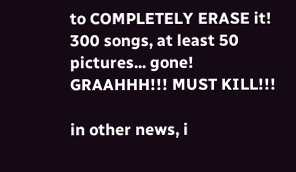to COMPLETELY ERASE it!
300 songs, at least 50 pictures... gone! GRAAHHH!!! MUST KILL!!!

in other news, i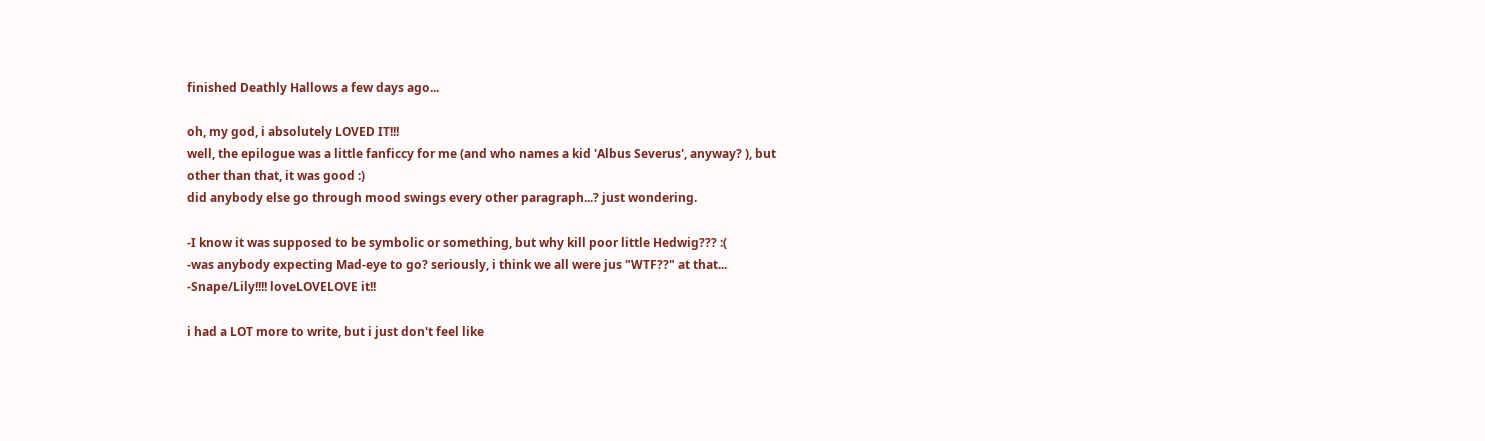finished Deathly Hallows a few days ago...

oh, my god, i absolutely LOVED IT!!!
well, the epilogue was a little fanficcy for me (and who names a kid 'Albus Severus', anyway? ), but other than that, it was good :)
did anybody else go through mood swings every other paragraph...? just wondering.

-I know it was supposed to be symbolic or something, but why kill poor little Hedwig??? :(
-was anybody expecting Mad-eye to go? seriously, i think we all were jus "WTF??" at that...
-Snape/Lily!!!! loveLOVELOVE it!!

i had a LOT more to write, but i just don't feel like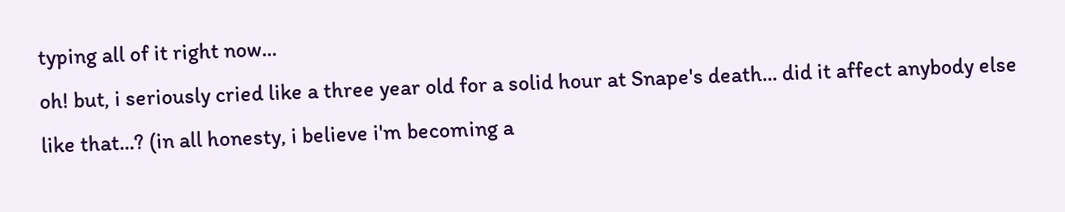typing all of it right now...
oh! but, i seriously cried like a three year old for a solid hour at Snape's death... did it affect anybody else like that...? (in all honesty, i believe i'm becoming a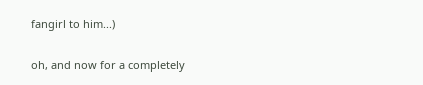fangirl to him...)

oh, and now for a completely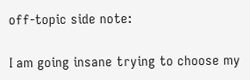off-topic side note:

I am going insane trying to choose my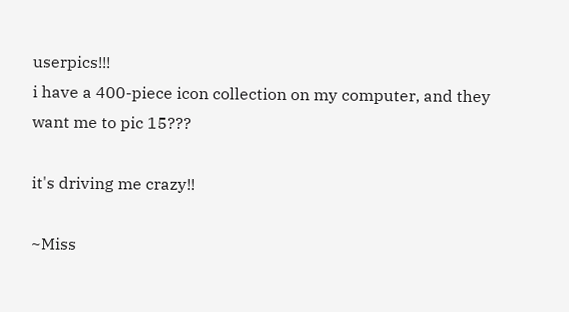userpics!!!
i have a 400-piece icon collection on my computer, and they want me to pic 15???

it's driving me crazy!!

~Miss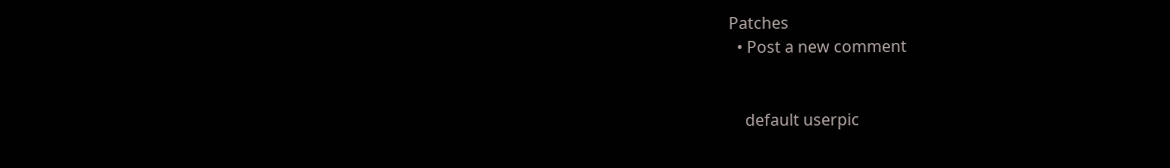Patches
  • Post a new comment


    default userpic